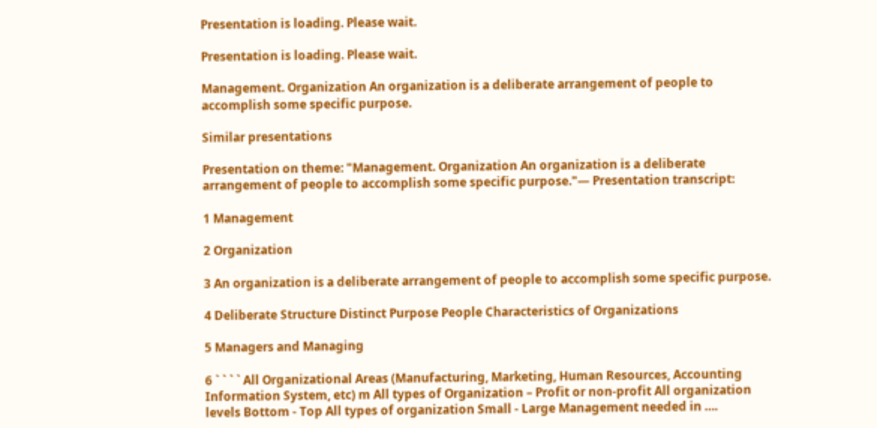Presentation is loading. Please wait.

Presentation is loading. Please wait.

Management. Organization An organization is a deliberate arrangement of people to accomplish some specific purpose.

Similar presentations

Presentation on theme: "Management. Organization An organization is a deliberate arrangement of people to accomplish some specific purpose."— Presentation transcript:

1 Management

2 Organization

3 An organization is a deliberate arrangement of people to accomplish some specific purpose.

4 Deliberate Structure Distinct Purpose People Characteristics of Organizations

5 Managers and Managing

6 ` ` ` ` All Organizational Areas (Manufacturing, Marketing, Human Resources, Accounting Information System, etc) m All types of Organization – Profit or non-profit All organization levels Bottom - Top All types of organization Small - Large Management needed in ….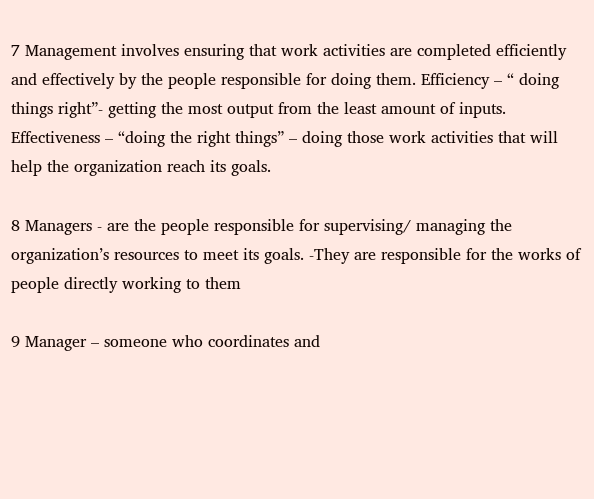7 Management involves ensuring that work activities are completed efficiently and effectively by the people responsible for doing them. Efficiency – “ doing things right”- getting the most output from the least amount of inputs. Effectiveness – “doing the right things” – doing those work activities that will help the organization reach its goals.

8 Managers - are the people responsible for supervising/ managing the organization’s resources to meet its goals. -They are responsible for the works of people directly working to them

9 Manager – someone who coordinates and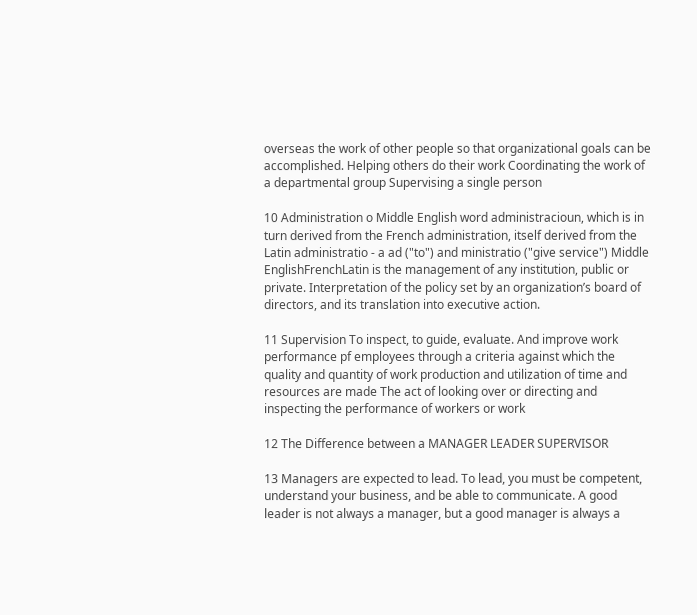overseas the work of other people so that organizational goals can be accomplished. Helping others do their work Coordinating the work of a departmental group Supervising a single person

10 Administration o Middle English word administracioun, which is in turn derived from the French administration, itself derived from the Latin administratio - a ad ("to") and ministratio ("give service") Middle EnglishFrenchLatin is the management of any institution, public or private. Interpretation of the policy set by an organization’s board of directors, and its translation into executive action.

11 Supervision To inspect, to guide, evaluate. And improve work performance pf employees through a criteria against which the quality and quantity of work production and utilization of time and resources are made The act of looking over or directing and inspecting the performance of workers or work

12 The Difference between a MANAGER LEADER SUPERVISOR

13 Managers are expected to lead. To lead, you must be competent, understand your business, and be able to communicate. A good leader is not always a manager, but a good manager is always a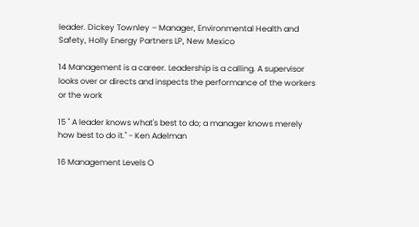leader. Dickey Townley – Manager, Environmental Health and Safety, Holly Energy Partners LP, New Mexico

14 Management is a career. Leadership is a calling. A supervisor looks over or directs and inspects the performance of the workers or the work

15 " A leader knows what's best to do; a manager knows merely how best to do it." - Ken Adelman

16 Management Levels O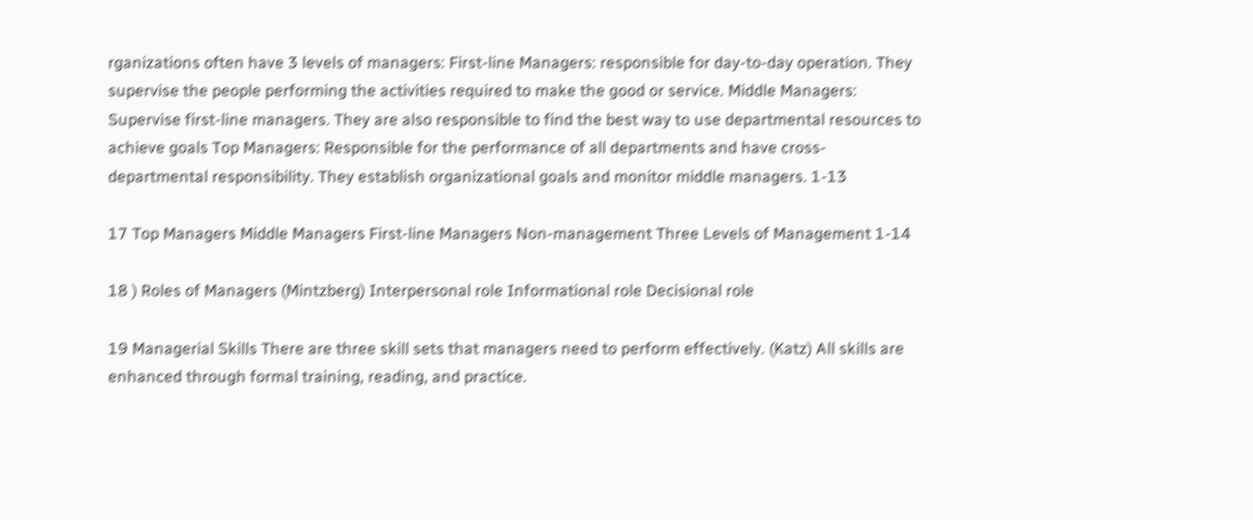rganizations often have 3 levels of managers: First-line Managers: responsible for day-to-day operation. They supervise the people performing the activities required to make the good or service. Middle Managers: Supervise first-line managers. They are also responsible to find the best way to use departmental resources to achieve goals Top Managers: Responsible for the performance of all departments and have cross-departmental responsibility. They establish organizational goals and monitor middle managers. 1-13

17 Top Managers Middle Managers First-line Managers Non-management Three Levels of Management 1-14

18 ) Roles of Managers (Mintzberg) Interpersonal role Informational role Decisional role

19 Managerial Skills There are three skill sets that managers need to perform effectively. (Katz) All skills are enhanced through formal training, reading, and practice.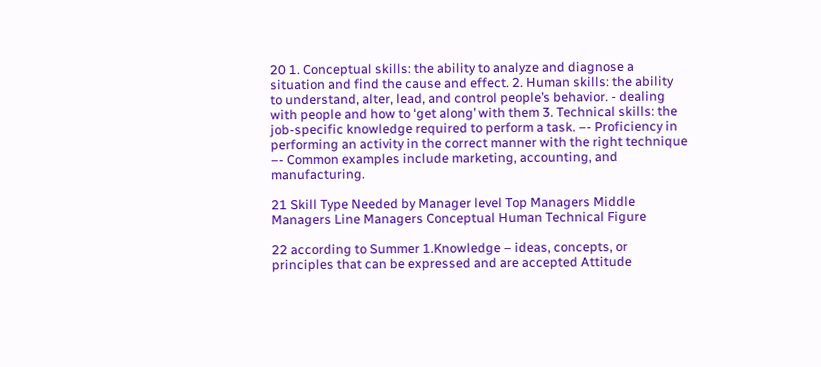20 1. Conceptual skills: the ability to analyze and diagnose a situation and find the cause and effect. 2. Human skills: the ability to understand, alter, lead, and control people’s behavior. - dealing with people and how to ‘get along’ with them 3. Technical skills: the job-specific knowledge required to perform a task. –- Proficiency in performing an activity in the correct manner with the right technique –- Common examples include marketing, accounting, and manufacturing.

21 Skill Type Needed by Manager level Top Managers Middle Managers Line Managers Conceptual Human Technical Figure

22 according to Summer 1.Knowledge – ideas, concepts, or principles that can be expressed and are accepted Attitude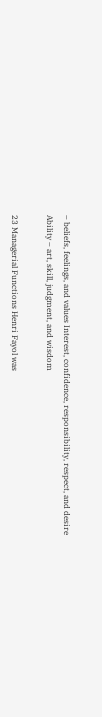– beliefs, feelings, and values Interest, confidence, responsibility, respect, and desire Ability – art, skill, judgment, and wisdom

23 Managerial Functions Henri Fayol was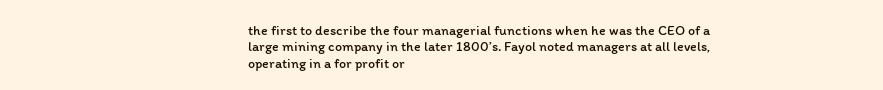the first to describe the four managerial functions when he was the CEO of a large mining company in the later 1800’s. Fayol noted managers at all levels, operating in a for profit or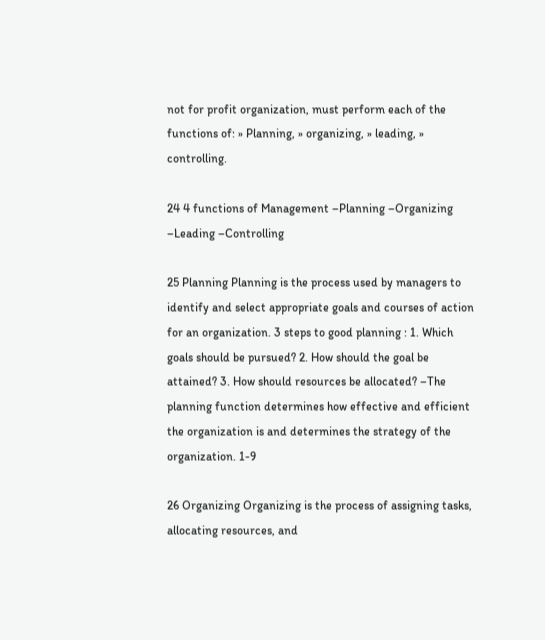not for profit organization, must perform each of the functions of: » Planning, » organizing, » leading, » controlling.

24 4 functions of Management –Planning –Organizing –Leading –Controlling

25 Planning Planning is the process used by managers to identify and select appropriate goals and courses of action for an organization. 3 steps to good planning : 1. Which goals should be pursued? 2. How should the goal be attained? 3. How should resources be allocated? –The planning function determines how effective and efficient the organization is and determines the strategy of the organization. 1-9

26 Organizing Organizing is the process of assigning tasks, allocating resources, and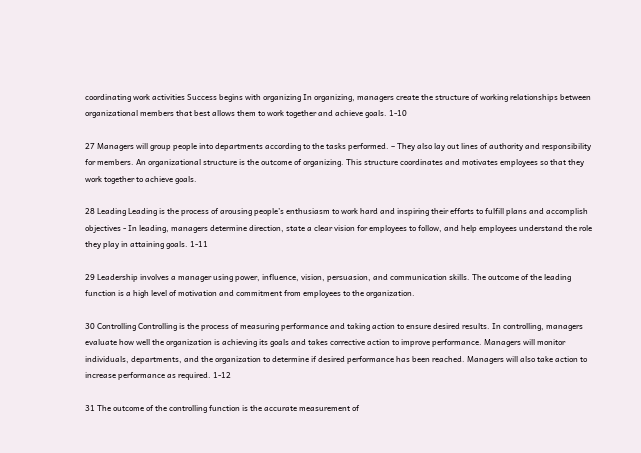coordinating work activities Success begins with organizing In organizing, managers create the structure of working relationships between organizational members that best allows them to work together and achieve goals. 1-10

27 Managers will group people into departments according to the tasks performed. – They also lay out lines of authority and responsibility for members. An organizational structure is the outcome of organizing. This structure coordinates and motivates employees so that they work together to achieve goals.

28 Leading Leading is the process of arousing people’s enthusiasm to work hard and inspiring their efforts to fulfill plans and accomplish objectives - In leading, managers determine direction, state a clear vision for employees to follow, and help employees understand the role they play in attaining goals. 1-11

29 Leadership involves a manager using power, influence, vision, persuasion, and communication skills. The outcome of the leading function is a high level of motivation and commitment from employees to the organization.

30 Controlling Controlling is the process of measuring performance and taking action to ensure desired results. In controlling, managers evaluate how well the organization is achieving its goals and takes corrective action to improve performance. Managers will monitor individuals, departments, and the organization to determine if desired performance has been reached. Managers will also take action to increase performance as required. 1-12

31 The outcome of the controlling function is the accurate measurement of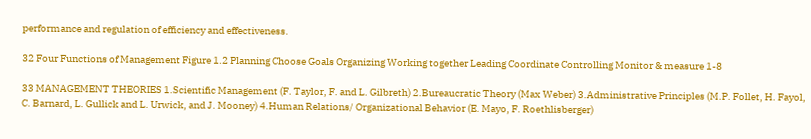performance and regulation of efficiency and effectiveness.

32 Four Functions of Management Figure 1.2 Planning Choose Goals Organizing Working together Leading Coordinate Controlling Monitor & measure 1-8

33 MANAGEMENT THEORIES 1.Scientific Management (F. Taylor, F. and L. Gilbreth) 2.Bureaucratic Theory (Max Weber) 3.Administrative Principles (M.P. Follet, H. Fayol, C. Barnard, L. Gullick and L. Urwick, and J. Mooney) 4.Human Relations/ Organizational Behavior (E. Mayo, F. Roethlisberger)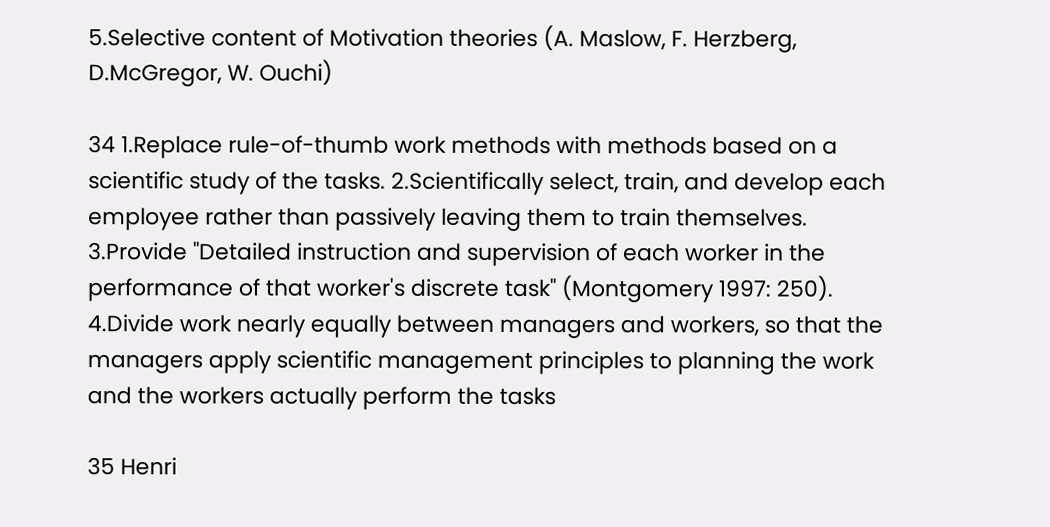5.Selective content of Motivation theories (A. Maslow, F. Herzberg, D.McGregor, W. Ouchi)

34 1.Replace rule-of-thumb work methods with methods based on a scientific study of the tasks. 2.Scientifically select, train, and develop each employee rather than passively leaving them to train themselves. 3.Provide "Detailed instruction and supervision of each worker in the performance of that worker's discrete task" (Montgomery 1997: 250). 4.Divide work nearly equally between managers and workers, so that the managers apply scientific management principles to planning the work and the workers actually perform the tasks

35 Henri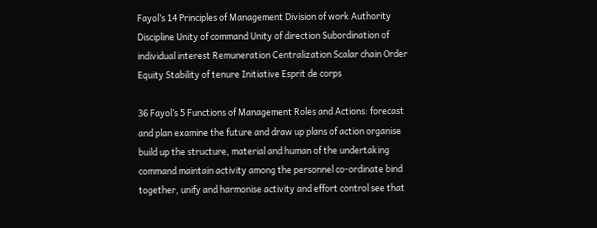Fayol’s 14 Principles of Management Division of work Authority Discipline Unity of command Unity of direction Subordination of individual interest Remuneration Centralization Scalar chain Order Equity Stability of tenure Initiative Esprit de corps

36 Fayol’s 5 Functions of Management Roles and Actions: forecast and plan examine the future and draw up plans of action organise build up the structure, material and human of the undertaking command maintain activity among the personnel co-ordinate bind together, unify and harmonise activity and effort control see that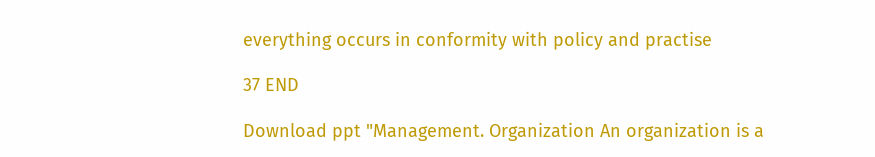everything occurs in conformity with policy and practise

37 END

Download ppt "Management. Organization An organization is a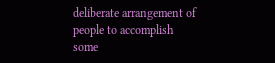deliberate arrangement of people to accomplish some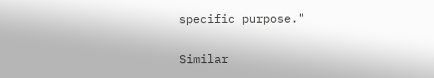specific purpose."

Similar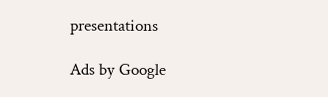presentations

Ads by Google